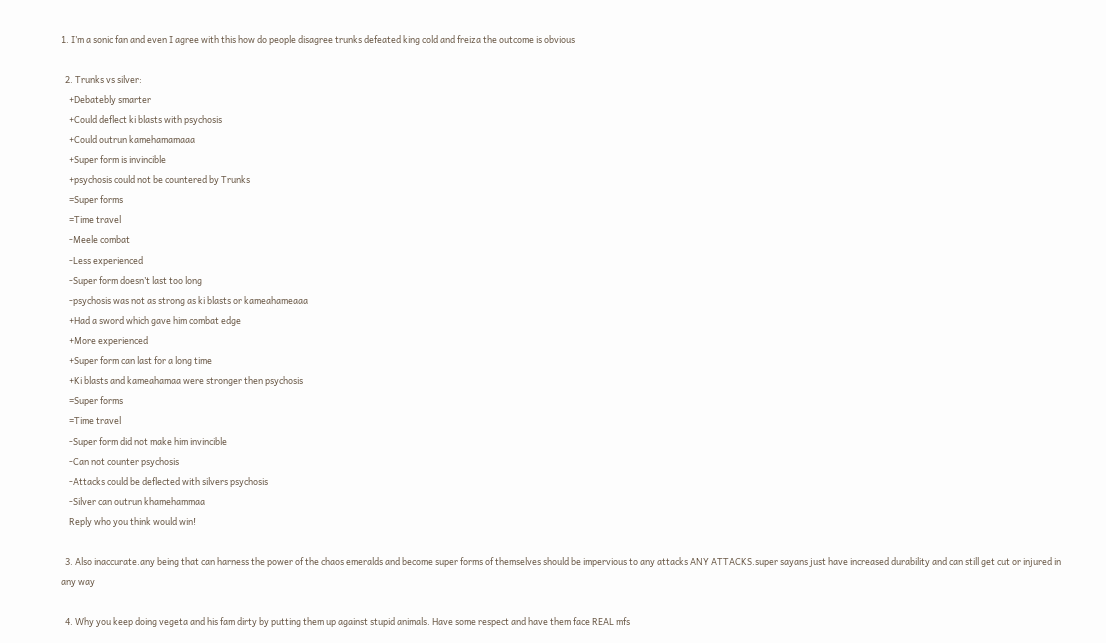1. I’m a sonic fan and even I agree with this how do people disagree trunks defeated king cold and freiza the outcome is obvious

  2. Trunks vs silver:
    +Debatebly smarter
    +Could deflect ki blasts with psychosis
    +Could outrun kamehamamaaa
    +Super form is invincible
    +psychosis could not be countered by Trunks
    =Super forms
    =Time travel
    -Meele combat
    -Less experienced
    -Super form doesn’t last too long
    -psychosis was not as strong as ki blasts or kameahameaaa
    +Had a sword which gave him combat edge
    +More experienced
    +Super form can last for a long time
    +Ki blasts and kameahamaa were stronger then psychosis
    =Super forms
    =Time travel
    -Super form did not make him invincible
    -Can not counter psychosis
    -Attacks could be deflected with silvers psychosis
    -Silver can outrun khamehammaa
    Reply who you think would win!

  3. Also inaccurate.any being that can harness the power of the chaos emeralds and become super forms of themselves should be impervious to any attacks ANY ATTACKS.super sayans just have increased durability and can still get cut or injured in any way

  4. Why you keep doing vegeta and his fam dirty by putting them up against stupid animals. Have some respect and have them face REAL mfs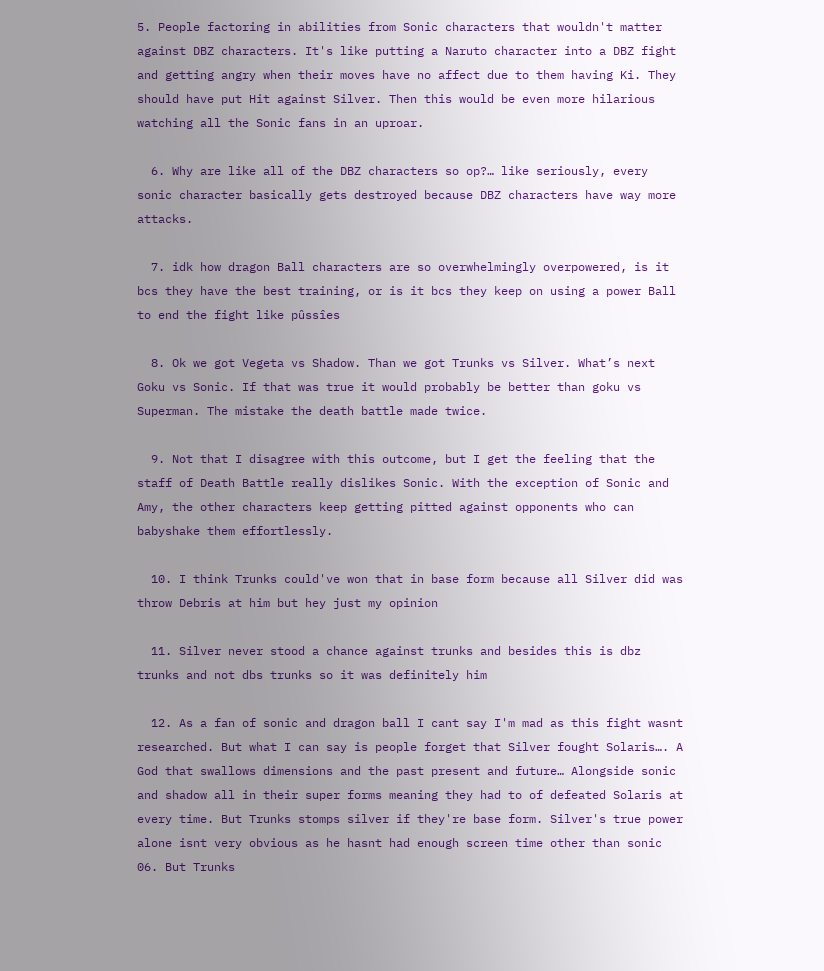5. People factoring in abilities from Sonic characters that wouldn't matter against DBZ characters. It's like putting a Naruto character into a DBZ fight and getting angry when their moves have no affect due to them having Ki. They should have put Hit against Silver. Then this would be even more hilarious watching all the Sonic fans in an uproar.

  6. Why are like all of the DBZ characters so op?… like seriously, every sonic character basically gets destroyed because DBZ characters have way more attacks.

  7. idk how dragon Ball characters are so overwhelmingly overpowered, is it bcs they have the best training, or is it bcs they keep on using a power Ball to end the fight like pûssîes

  8. Ok we got Vegeta vs Shadow. Than we got Trunks vs Silver. What’s next Goku vs Sonic. If that was true it would probably be better than goku vs Superman. The mistake the death battle made twice.

  9. Not that I disagree with this outcome, but I get the feeling that the staff of Death Battle really dislikes Sonic. With the exception of Sonic and Amy, the other characters keep getting pitted against opponents who can babyshake them effortlessly.

  10. I think Trunks could've won that in base form because all Silver did was throw Debris at him but hey just my opinion

  11. Silver never stood a chance against trunks and besides this is dbz trunks and not dbs trunks so it was definitely him

  12. As a fan of sonic and dragon ball I cant say I'm mad as this fight wasnt researched. But what I can say is people forget that Silver fought Solaris…. A God that swallows dimensions and the past present and future… Alongside sonic and shadow all in their super forms meaning they had to of defeated Solaris at every time. But Trunks stomps silver if they're base form. Silver's true power alone isnt very obvious as he hasnt had enough screen time other than sonic 06. But Trunks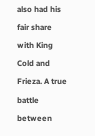also had his fair share with King Cold and Frieza. A true battle between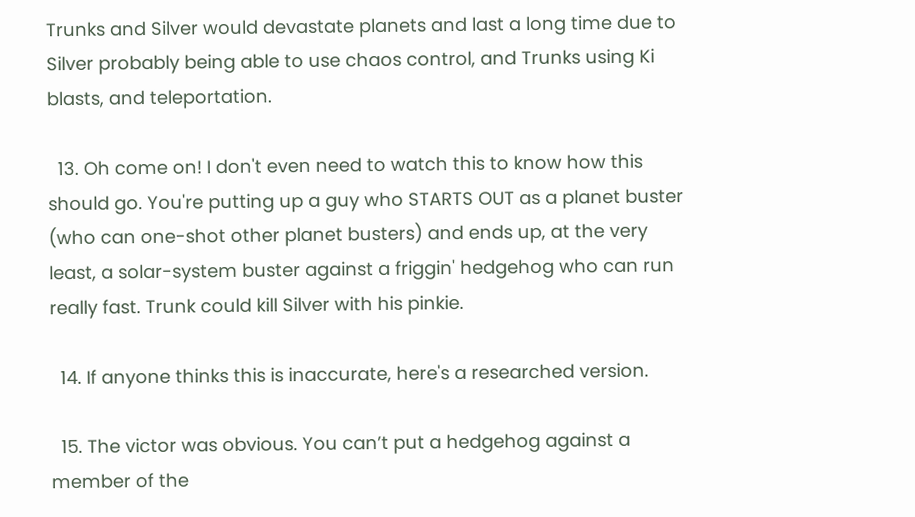Trunks and Silver would devastate planets and last a long time due to Silver probably being able to use chaos control, and Trunks using Ki blasts, and teleportation.

  13. Oh come on! I don't even need to watch this to know how this should go. You're putting up a guy who STARTS OUT as a planet buster (who can one-shot other planet busters) and ends up, at the very least, a solar-system buster against a friggin' hedgehog who can run really fast. Trunk could kill Silver with his pinkie.

  14. If anyone thinks this is inaccurate, here's a researched version.

  15. The victor was obvious. You can’t put a hedgehog against a member of the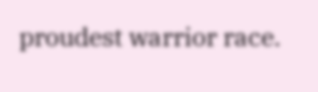proudest warrior race.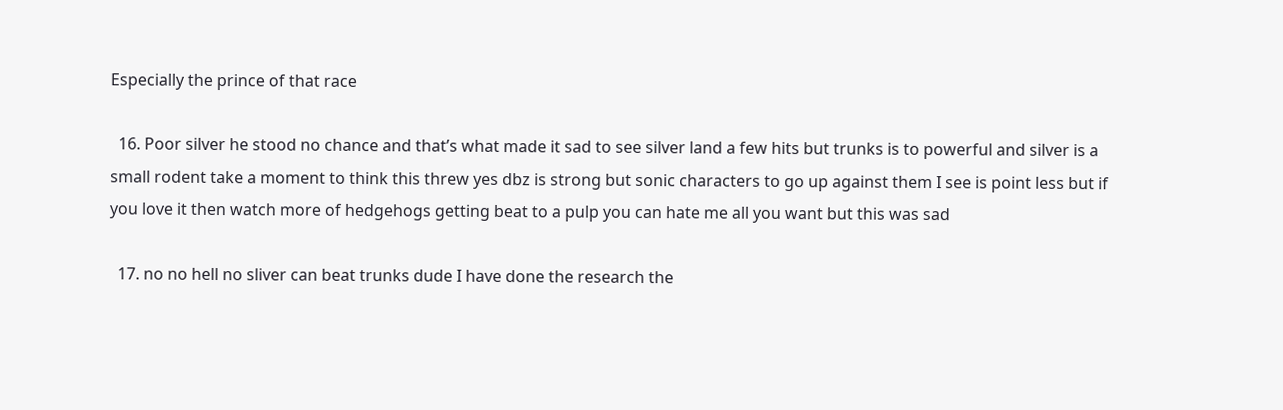Especially the prince of that race

  16. Poor silver he stood no chance and that’s what made it sad to see silver land a few hits but trunks is to powerful and silver is a small rodent take a moment to think this threw yes dbz is strong but sonic characters to go up against them I see is point less but if you love it then watch more of hedgehogs getting beat to a pulp you can hate me all you want but this was sad

  17. no no hell no sliver can beat trunks dude I have done the research the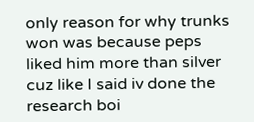only reason for why trunks won was because peps liked him more than silver cuz like I said iv done the research boi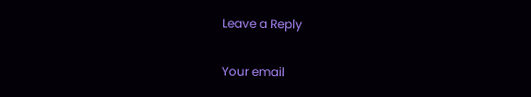Leave a Reply

Your email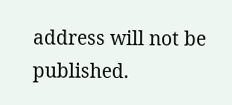address will not be published.